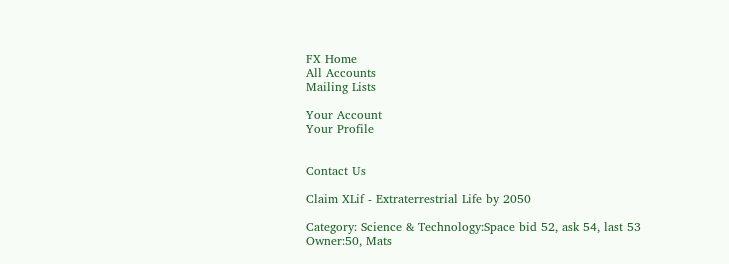FX Home
All Accounts
Mailing Lists

Your Account
Your Profile


Contact Us

Claim XLif - Extraterrestrial Life by 2050

Category: Science & Technology:Space bid 52, ask 54, last 53
Owner:50, Mats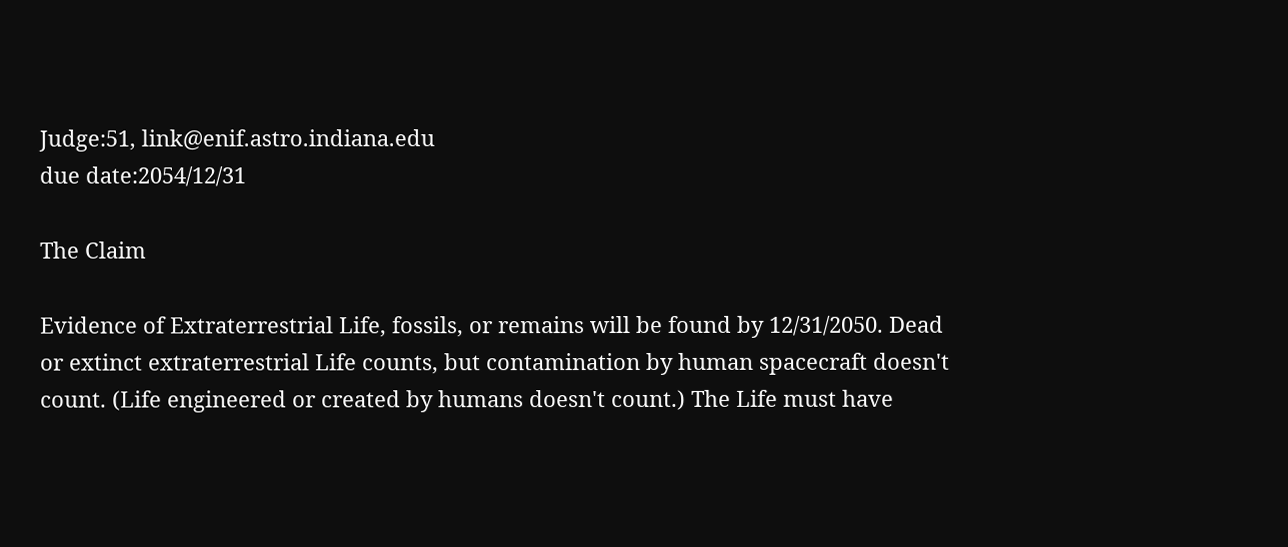Judge:51, link@enif.astro.indiana.edu
due date:2054/12/31

The Claim

Evidence of Extraterrestrial Life, fossils, or remains will be found by 12/31/2050. Dead or extinct extraterrestrial Life counts, but contamination by human spacecraft doesn't count. (Life engineered or created by humans doesn't count.) The Life must have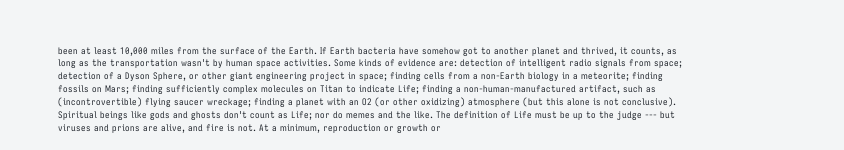been at least 10,000 miles from the surface of the Earth. If Earth bacteria have somehow got to another planet and thrived, it counts, as long as the transportation wasn't by human space activities. Some kinds of evidence are: detection of intelligent radio signals from space; detection of a Dyson Sphere, or other giant engineering project in space; finding cells from a non-Earth biology in a meteorite; finding fossils on Mars; finding sufficiently complex molecules on Titan to indicate Life; finding a non-human-manufactured artifact, such as (incontrovertible) flying saucer wreckage; finding a planet with an O2 (or other oxidizing) atmosphere (but this alone is not conclusive). Spiritual beings like gods and ghosts don't count as Life; nor do memes and the like. The definition of Life must be up to the judge --- but viruses and prions are alive, and fire is not. At a minimum, reproduction or growth or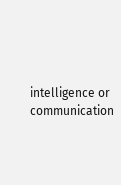intelligence or communication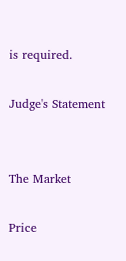is required.

Judge's Statement


The Market

Price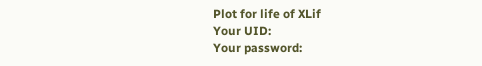Plot for life of XLif
Your UID:
Your password: